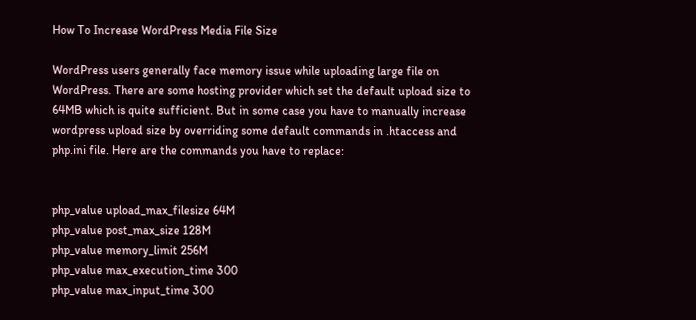How To Increase WordPress Media File Size

WordPress users generally face memory issue while uploading large file on WordPress. There are some hosting provider which set the default upload size to 64MB which is quite sufficient. But in some case you have to manually increase wordpress upload size by overriding some default commands in .htaccess and php.ini file. Here are the commands you have to replace:


php_value upload_max_filesize 64M
php_value post_max_size 128M
php_value memory_limit 256M
php_value max_execution_time 300
php_value max_input_time 300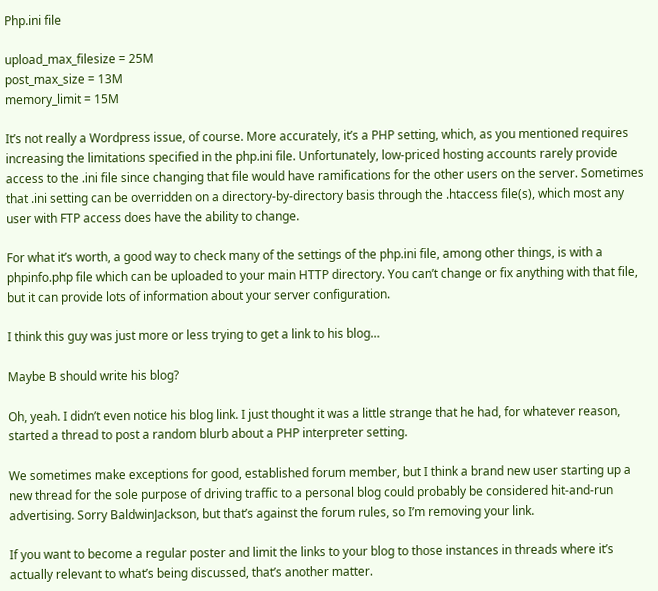Php.ini file

upload_max_filesize = 25M
post_max_size = 13M
memory_limit = 15M

It’s not really a Wordpress issue, of course. More accurately, it’s a PHP setting, which, as you mentioned requires increasing the limitations specified in the php.ini file. Unfortunately, low-priced hosting accounts rarely provide access to the .ini file since changing that file would have ramifications for the other users on the server. Sometimes that .ini setting can be overridden on a directory-by-directory basis through the .htaccess file(s), which most any user with FTP access does have the ability to change.

For what it’s worth, a good way to check many of the settings of the php.ini file, among other things, is with a phpinfo.php file which can be uploaded to your main HTTP directory. You can’t change or fix anything with that file, but it can provide lots of information about your server configuration.

I think this guy was just more or less trying to get a link to his blog…

Maybe B should write his blog?

Oh, yeah. I didn’t even notice his blog link. I just thought it was a little strange that he had, for whatever reason, started a thread to post a random blurb about a PHP interpreter setting.

We sometimes make exceptions for good, established forum member, but I think a brand new user starting up a new thread for the sole purpose of driving traffic to a personal blog could probably be considered hit-and-run advertising. Sorry BaldwinJackson, but that’s against the forum rules, so I’m removing your link.

If you want to become a regular poster and limit the links to your blog to those instances in threads where it’s actually relevant to what’s being discussed, that’s another matter.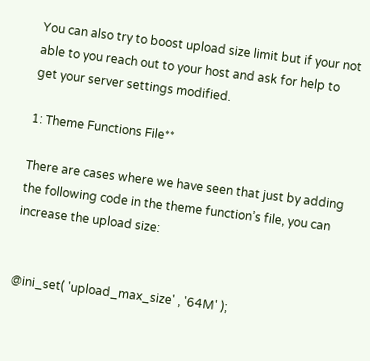You can also try to boost upload size limit but if your not able to you reach out to your host and ask for help to get your server settings modified.

1: Theme Functions File**

There are cases where we have seen that just by adding the following code in the theme function’s file, you can increase the upload size:


@ini_set( 'upload_max_size' , '64M' );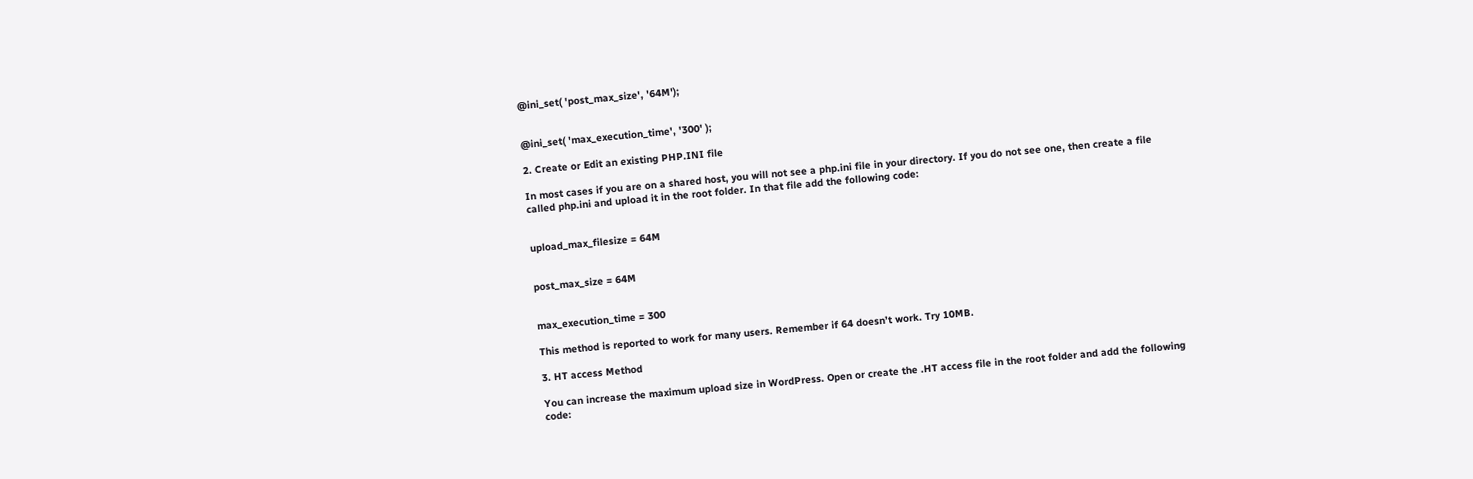@ini_set( 'post_max_size', '64M');


@ini_set( 'max_execution_time', '300' );

2. Create or Edit an existing PHP.INI file

In most cases if you are on a shared host, you will not see a php.ini file in your directory. If you do not see one, then create a file called php.ini and upload it in the root folder. In that file add the following code:


upload_max_filesize = 64M


post_max_size = 64M


max_execution_time = 300

This method is reported to work for many users. Remember if 64 doesn’t work. Try 10MB.

3. HT access Method

You can increase the maximum upload size in WordPress. Open or create the .HT access file in the root folder and add the following code: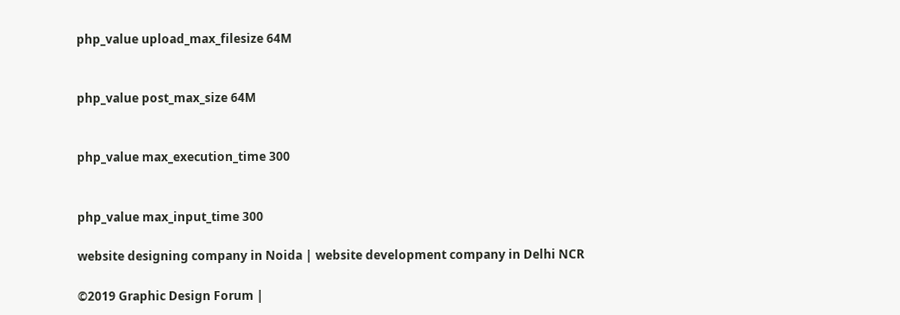php_value upload_max_filesize 64M


php_value post_max_size 64M


php_value max_execution_time 300


php_value max_input_time 300

website designing company in Noida | website development company in Delhi NCR

©2019 Graphic Design Forum |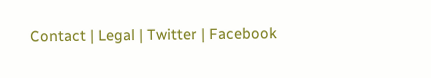Contact | Legal | Twitter | Facebook